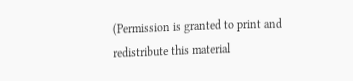(Permission is granted to print and redistribute this material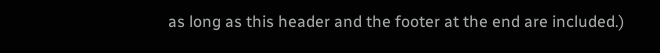as long as this header and the footer at the end are included.)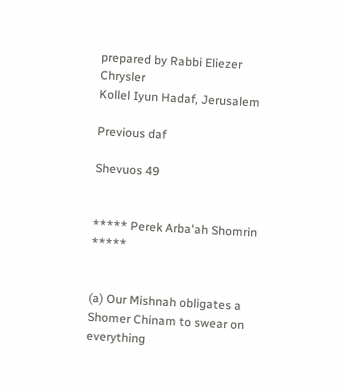prepared by Rabbi Eliezer Chrysler
Kollel Iyun Hadaf, Jerusalem

Previous daf

Shevuos 49


***** Perek Arba'ah Shomrin *****


(a) Our Mishnah obligates a Shomer Chinam to swear on everything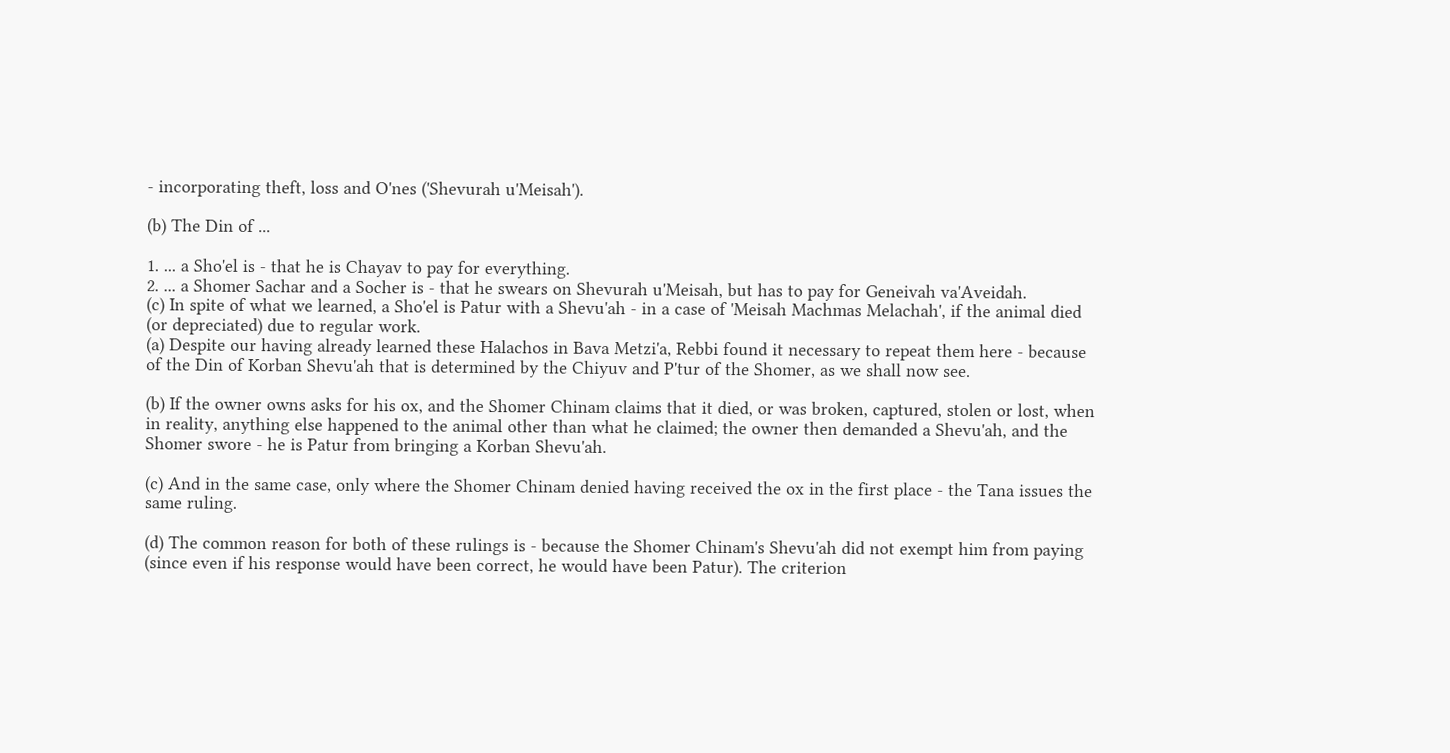- incorporating theft, loss and O'nes ('Shevurah u'Meisah').

(b) The Din of ...

1. ... a Sho'el is - that he is Chayav to pay for everything.
2. ... a Shomer Sachar and a Socher is - that he swears on Shevurah u'Meisah, but has to pay for Geneivah va'Aveidah.
(c) In spite of what we learned, a Sho'el is Patur with a Shevu'ah - in a case of 'Meisah Machmas Melachah', if the animal died (or depreciated) due to regular work.
(a) Despite our having already learned these Halachos in Bava Metzi'a, Rebbi found it necessary to repeat them here - because of the Din of Korban Shevu'ah that is determined by the Chiyuv and P'tur of the Shomer, as we shall now see.

(b) If the owner owns asks for his ox, and the Shomer Chinam claims that it died, or was broken, captured, stolen or lost, when in reality, anything else happened to the animal other than what he claimed; the owner then demanded a Shevu'ah, and the Shomer swore - he is Patur from bringing a Korban Shevu'ah.

(c) And in the same case, only where the Shomer Chinam denied having received the ox in the first place - the Tana issues the same ruling.

(d) The common reason for both of these rulings is - because the Shomer Chinam's Shevu'ah did not exempt him from paying (since even if his response would have been correct, he would have been Patur). The criterion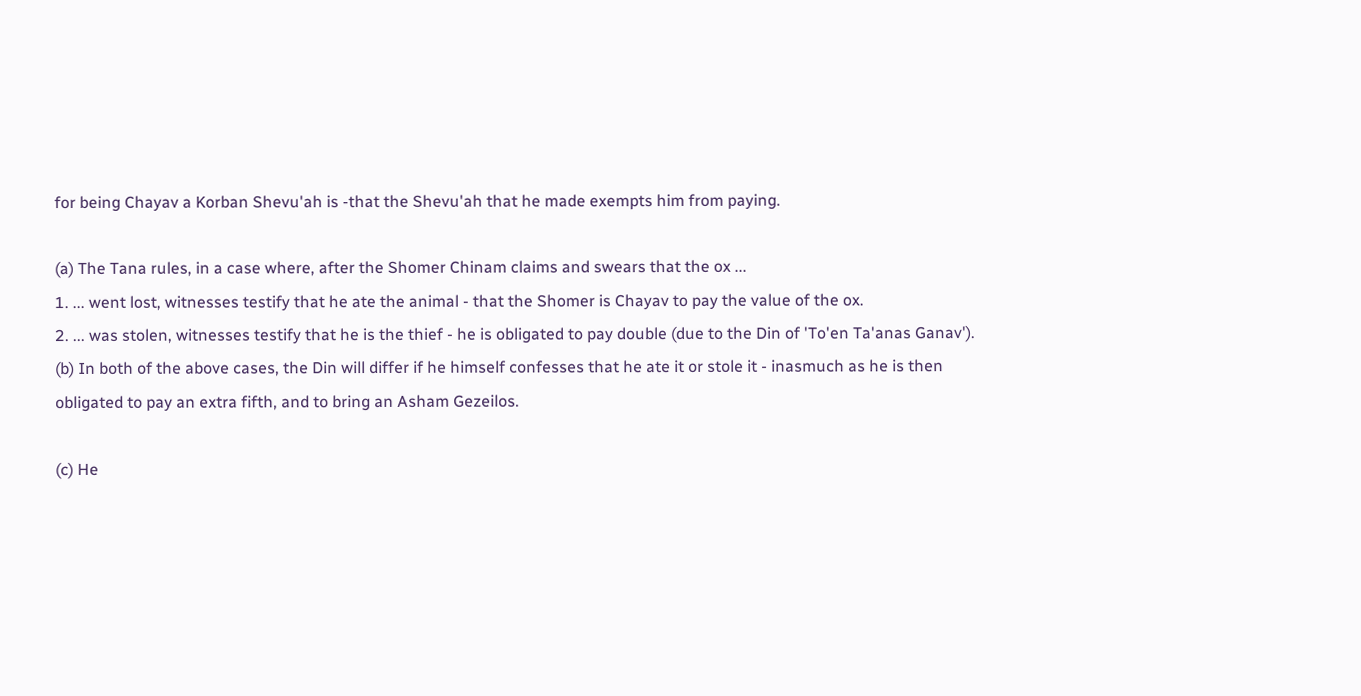for being Chayav a Korban Shevu'ah is -that the Shevu'ah that he made exempts him from paying.

(a) The Tana rules, in a case where, after the Shomer Chinam claims and swears that the ox ...
1. ... went lost, witnesses testify that he ate the animal - that the Shomer is Chayav to pay the value of the ox.
2. ... was stolen, witnesses testify that he is the thief - he is obligated to pay double (due to the Din of 'To'en Ta'anas Ganav').
(b) In both of the above cases, the Din will differ if he himself confesses that he ate it or stole it - inasmuch as he is then obligated to pay an extra fifth, and to bring an Asham Gezeilos.

(c) He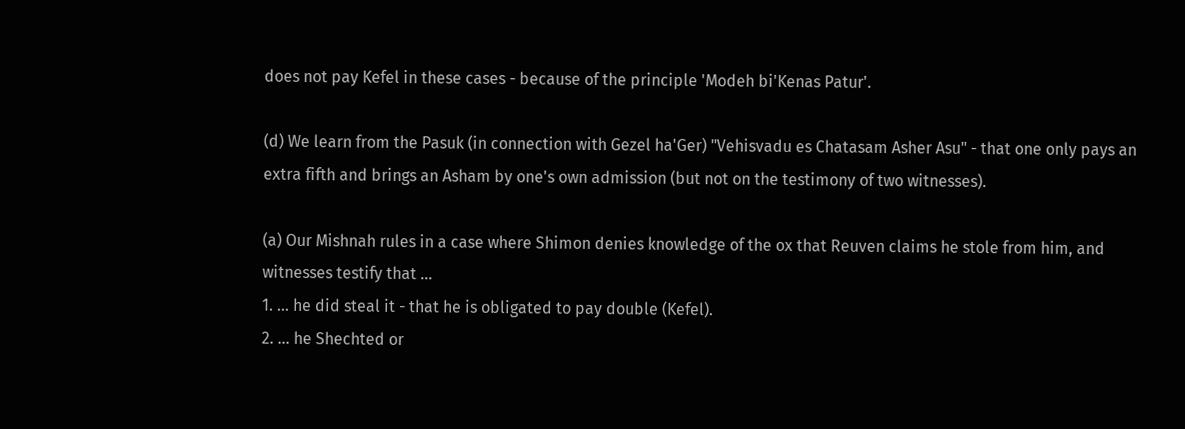does not pay Kefel in these cases - because of the principle 'Modeh bi'Kenas Patur'.

(d) We learn from the Pasuk (in connection with Gezel ha'Ger) "Vehisvadu es Chatasam Asher Asu" - that one only pays an extra fifth and brings an Asham by one's own admission (but not on the testimony of two witnesses).

(a) Our Mishnah rules in a case where Shimon denies knowledge of the ox that Reuven claims he stole from him, and witnesses testify that ...
1. ... he did steal it - that he is obligated to pay double (Kefel).
2. ... he Shechted or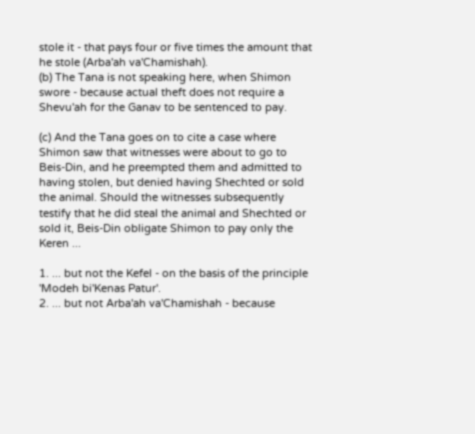stole it - that pays four or five times the amount that he stole (Arba'ah va'Chamishah).
(b) The Tana is not speaking here, when Shimon swore - because actual theft does not require a Shevu'ah for the Ganav to be sentenced to pay.

(c) And the Tana goes on to cite a case where Shimon saw that witnesses were about to go to Beis-Din, and he preempted them and admitted to having stolen, but denied having Shechted or sold the animal. Should the witnesses subsequently testify that he did steal the animal and Shechted or sold it, Beis-Din obligate Shimon to pay only the Keren ...

1. ... but not the Kefel - on the basis of the principle 'Modeh bi'Kenas Patur'.
2. ... but not Arba'ah va'Chamishah - because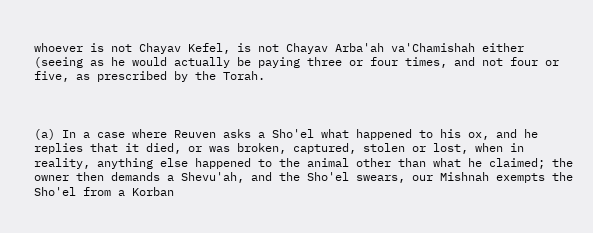whoever is not Chayav Kefel, is not Chayav Arba'ah va'Chamishah either (seeing as he would actually be paying three or four times, and not four or five, as prescribed by the Torah.



(a) In a case where Reuven asks a Sho'el what happened to his ox, and he replies that it died, or was broken, captured, stolen or lost, when in reality, anything else happened to the animal other than what he claimed; the owner then demands a Shevu'ah, and the Sho'el swears, our Mishnah exempts the Sho'el from a Korban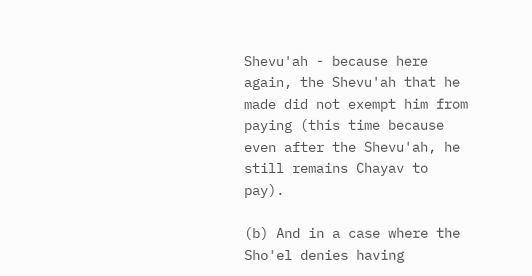Shevu'ah - because here again, the Shevu'ah that he made did not exempt him from paying (this time because even after the Shevu'ah, he still remains Chayav to pay).

(b) And in a case where the Sho'el denies having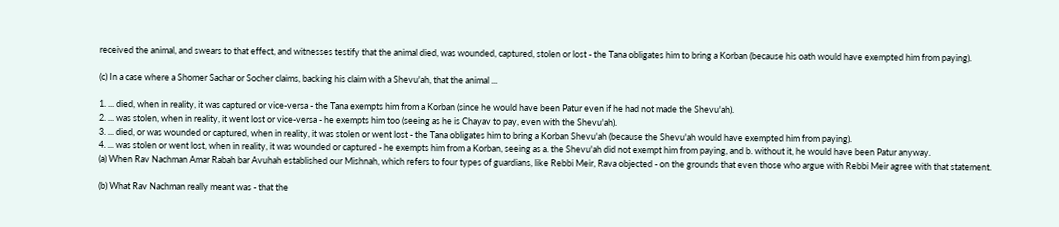received the animal, and swears to that effect, and witnesses testify that the animal died, was wounded, captured, stolen or lost - the Tana obligates him to bring a Korban (because his oath would have exempted him from paying).

(c) In a case where a Shomer Sachar or Socher claims, backing his claim with a Shevu'ah, that the animal ...

1. ... died, when in reality, it was captured or vice-versa - the Tana exempts him from a Korban (since he would have been Patur even if he had not made the Shevu'ah).
2. ... was stolen, when in reality, it went lost or vice-versa - he exempts him too (seeing as he is Chayav to pay, even with the Shevu'ah).
3. ... died, or was wounded or captured, when in reality, it was stolen or went lost - the Tana obligates him to bring a Korban Shevu'ah (because the Shevu'ah would have exempted him from paying).
4. ... was stolen or went lost, when in reality, it was wounded or captured - he exempts him from a Korban, seeing as a. the Shevu'ah did not exempt him from paying, and b. without it, he would have been Patur anyway.
(a) When Rav Nachman Amar Rabah bar Avuhah established our Mishnah, which refers to four types of guardians, like Rebbi Meir, Rava objected - on the grounds that even those who argue with Rebbi Meir agree with that statement.

(b) What Rav Nachman really meant was - that the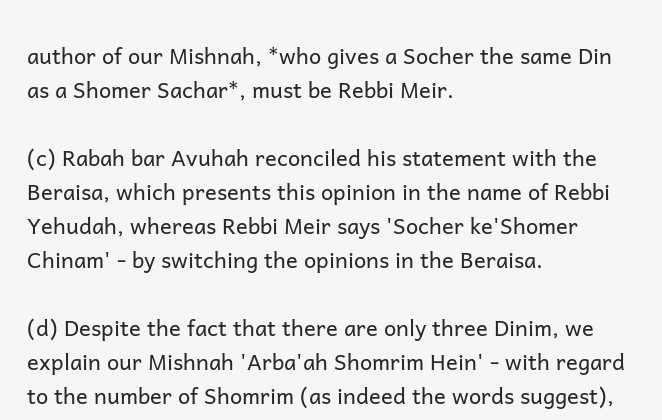author of our Mishnah, *who gives a Socher the same Din as a Shomer Sachar*, must be Rebbi Meir.

(c) Rabah bar Avuhah reconciled his statement with the Beraisa, which presents this opinion in the name of Rebbi Yehudah, whereas Rebbi Meir says 'Socher ke'Shomer Chinam' - by switching the opinions in the Beraisa.

(d) Despite the fact that there are only three Dinim, we explain our Mishnah 'Arba'ah Shomrim Hein' - with regard to the number of Shomrim (as indeed the words suggest),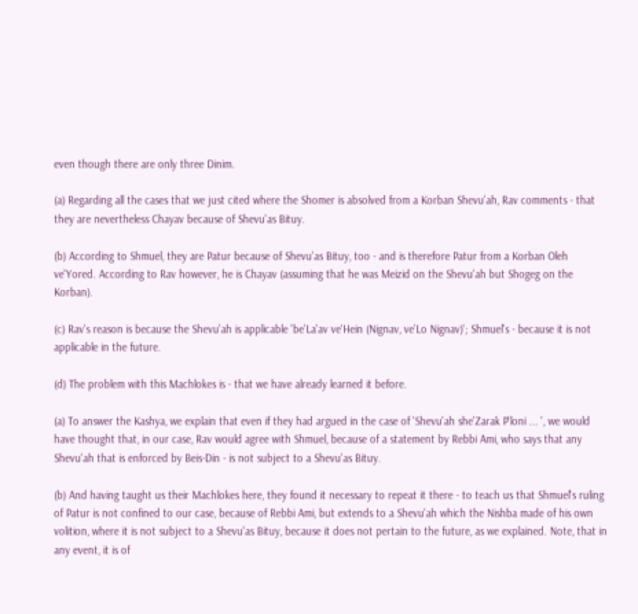even though there are only three Dinim.

(a) Regarding all the cases that we just cited where the Shomer is absolved from a Korban Shevu'ah, Rav comments - that they are nevertheless Chayav because of Shevu'as Bituy.

(b) According to Shmuel, they are Patur because of Shevu'as Bituy, too - and is therefore Patur from a Korban Oleh ve'Yored. According to Rav however, he is Chayav (assuming that he was Meizid on the Shevu'ah but Shogeg on the Korban).

(c) Rav's reason is because the Shevu'ah is applicable 'be'La'av ve'Hein (Nignav, ve'Lo Nignav)'; Shmuel's - because it is not applicable in the future.

(d) The problem with this Machlokes is - that we have already learned it before.

(a) To answer the Kashya, we explain that even if they had argued in the case of 'Shevu'ah she'Zarak P'loni ... ', we would have thought that, in our case, Rav would agree with Shmuel, because of a statement by Rebbi Ami, who says that any Shevu'ah that is enforced by Beis-Din - is not subject to a Shevu'as Bituy.

(b) And having taught us their Machlokes here, they found it necessary to repeat it there - to teach us that Shmuel's ruling of Patur is not confined to our case, because of Rebbi Ami, but extends to a Shevu'ah which the Nishba made of his own volition, where it is not subject to a Shevu'as Bituy, because it does not pertain to the future, as we explained. Note, that in any event, it is of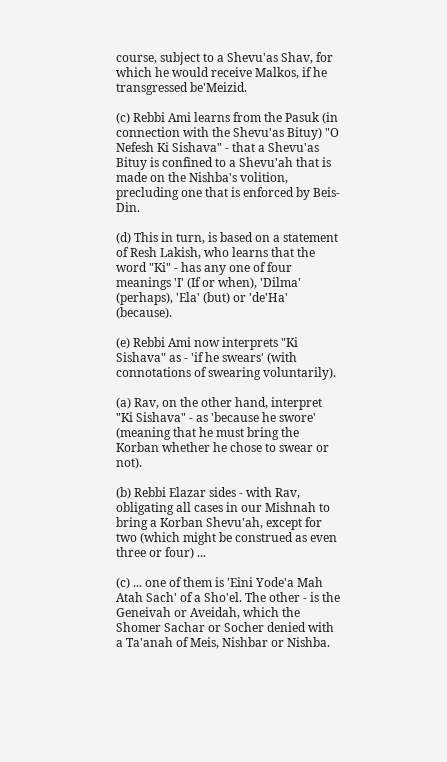course, subject to a Shevu'as Shav, for which he would receive Malkos, if he transgressed be'Meizid.

(c) Rebbi Ami learns from the Pasuk (in connection with the Shevu'as Bituy) "O Nefesh Ki Sishava" - that a Shevu'as Bituy is confined to a Shevu'ah that is made on the Nishba's volition, precluding one that is enforced by Beis-Din.

(d) This in turn, is based on a statement of Resh Lakish, who learns that the word "Ki" - has any one of four meanings 'I' (If or when), 'Dilma' (perhaps), 'Ela' (but) or 'de'Ha' (because).

(e) Rebbi Ami now interprets "Ki Sishava" as - 'if he swears' (with connotations of swearing voluntarily).

(a) Rav, on the other hand, interpret "Ki Sishava" - as 'because he swore' (meaning that he must bring the Korban whether he chose to swear or not).

(b) Rebbi Elazar sides - with Rav, obligating all cases in our Mishnah to bring a Korban Shevu'ah, except for two (which might be construed as even three or four) ...

(c) ... one of them is 'Eini Yode'a Mah Atah Sach' of a Sho'el. The other - is the Geneivah or Aveidah, which the Shomer Sachar or Socher denied with a Ta'anah of Meis, Nishbar or Nishba.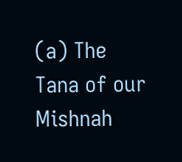(a) The Tana of our Mishnah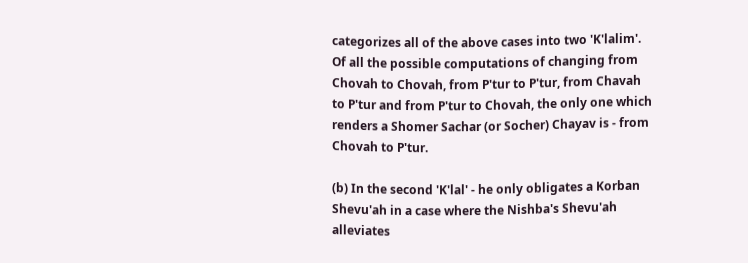categorizes all of the above cases into two 'K'lalim'. Of all the possible computations of changing from Chovah to Chovah, from P'tur to P'tur, from Chavah to P'tur and from P'tur to Chovah, the only one which renders a Shomer Sachar (or Socher) Chayav is - from Chovah to P'tur.

(b) In the second 'K'lal' - he only obligates a Korban Shevu'ah in a case where the Nishba's Shevu'ah alleviates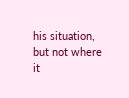his situation, but not where it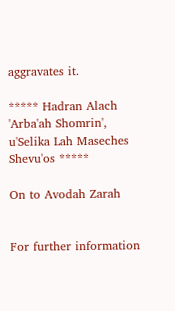aggravates it.

***** Hadran Alach 'Arba'ah Shomrin', u'Selika Lah Maseches Shevu'os *****

On to Avodah Zarah


For further information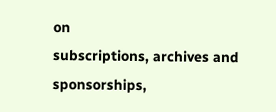on
subscriptions, archives and sponsorships,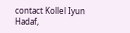contact Kollel Iyun Hadaf,